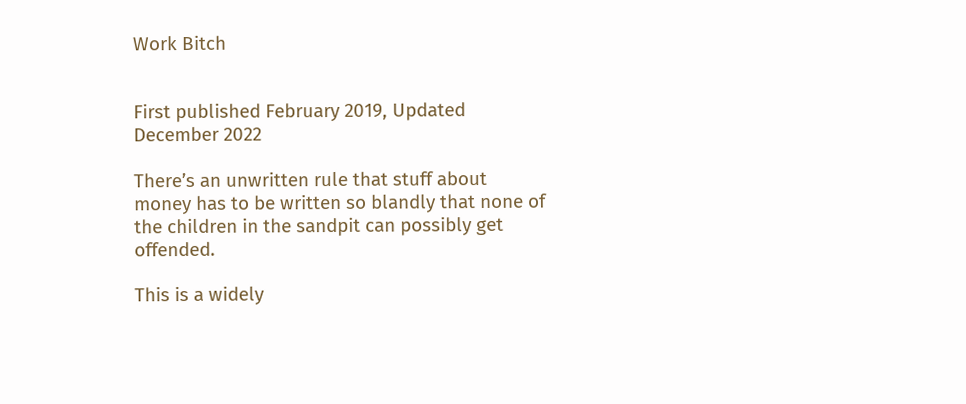Work Bitch


First published February 2019, Updated December 2022

There’s an unwritten rule that stuff about money has to be written so blandly that none of the children in the sandpit can possibly get offended.

This is a widely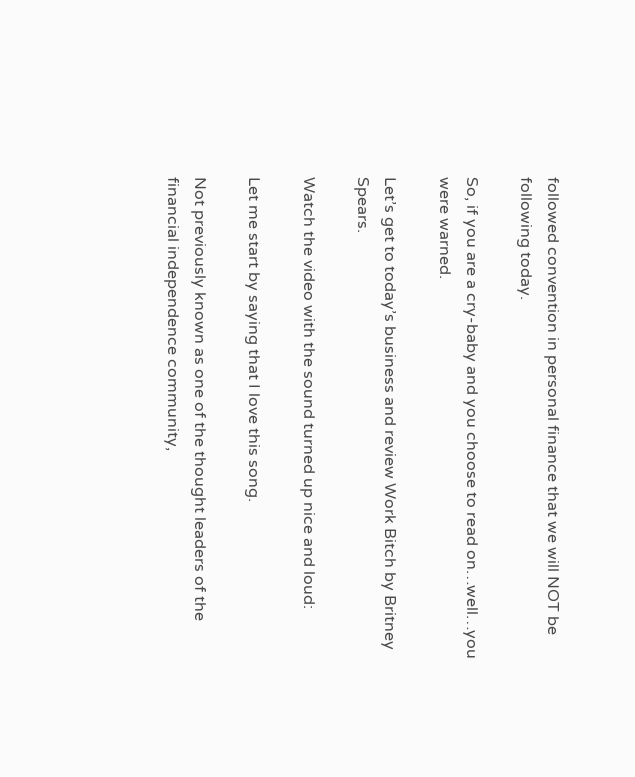followed convention in personal finance that we will NOT be following today.

So, if you are a cry-baby and you choose to read on…well…you were warned.

Let’s get to today’s business and review Work Bitch by Britney Spears.

Watch the video with the sound turned up nice and loud:

Let me start by saying that I love this song.

Not previously known as one of the thought leaders of the financial independence community,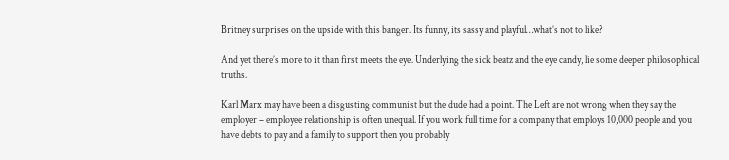Britney surprises on the upside with this banger. Its funny, its sassy and playful…what’s not to like?

And yet there’s more to it than first meets the eye. Underlying the sick beatz and the eye candy, lie some deeper philosophical truths.

Karl Marx may have been a disgusting communist but the dude had a point. The Left are not wrong when they say the employer – employee relationship is often unequal. If you work full time for a company that employs 10,000 people and you have debts to pay and a family to support then you probably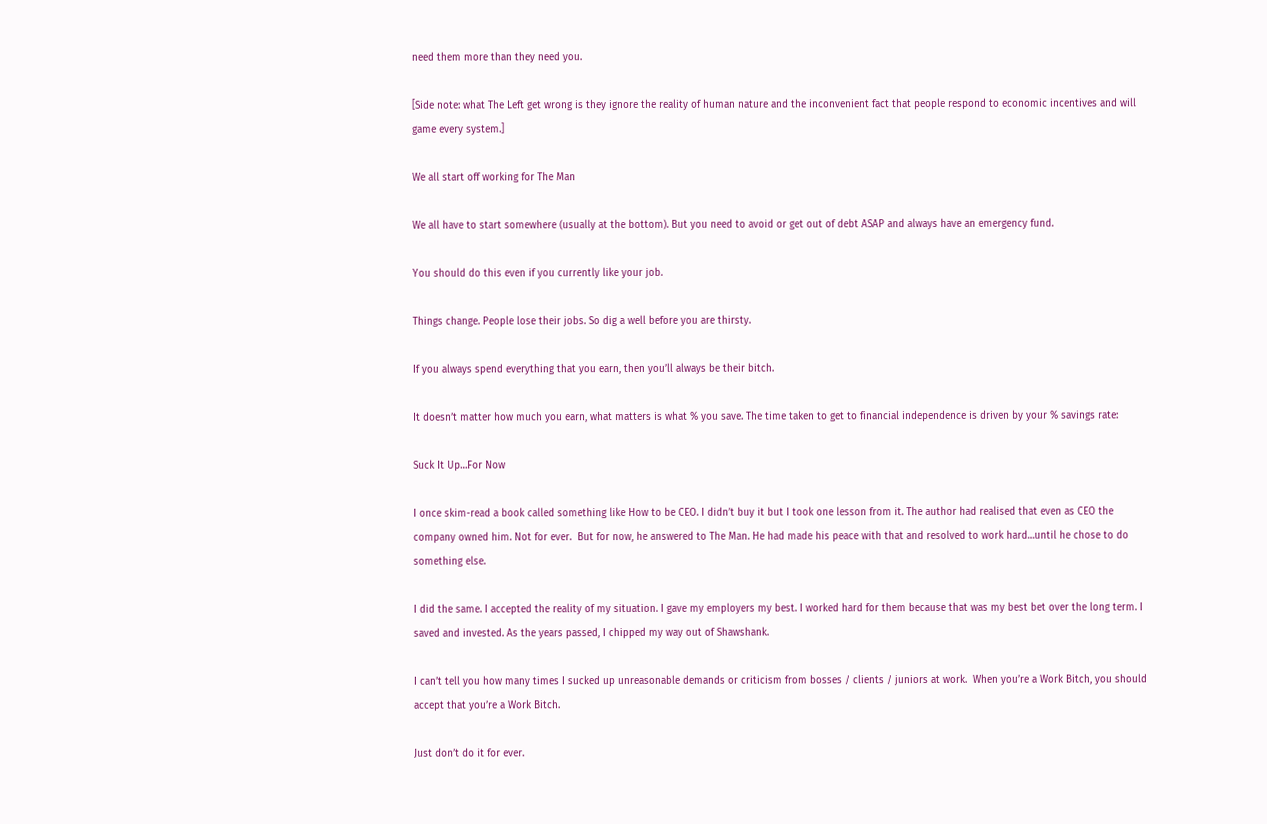need them more than they need you.

[Side note: what The Left get wrong is they ignore the reality of human nature and the inconvenient fact that people respond to economic incentives and will game every system.]

We all start off working for The Man

We all have to start somewhere (usually at the bottom). But you need to avoid or get out of debt ASAP and always have an emergency fund.

You should do this even if you currently like your job.

Things change. People lose their jobs. So dig a well before you are thirsty.

If you always spend everything that you earn, then you’ll always be their bitch.

It doesn’t matter how much you earn, what matters is what % you save. The time taken to get to financial independence is driven by your % savings rate:

Suck It Up…For Now

I once skim-read a book called something like How to be CEO. I didn’t buy it but I took one lesson from it. The author had realised that even as CEO the company owned him. Not for ever.  But for now, he answered to The Man. He had made his peace with that and resolved to work hard…until he chose to do something else.

I did the same. I accepted the reality of my situation. I gave my employers my best. I worked hard for them because that was my best bet over the long term. I saved and invested. As the years passed, I chipped my way out of Shawshank.

I can’t tell you how many times I sucked up unreasonable demands or criticism from bosses / clients / juniors at work.  When you’re a Work Bitch, you should accept that you’re a Work Bitch.

Just don’t do it for ever.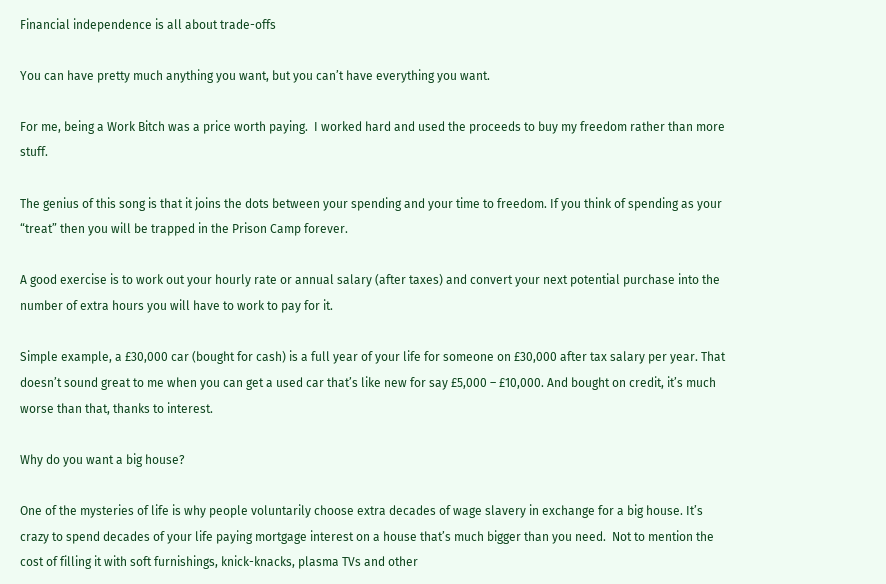Financial independence is all about trade-offs

You can have pretty much anything you want, but you can’t have everything you want.

For me, being a Work Bitch was a price worth paying.  I worked hard and used the proceeds to buy my freedom rather than more stuff.

The genius of this song is that it joins the dots between your spending and your time to freedom. If you think of spending as your “treat” then you will be trapped in the Prison Camp forever.

A good exercise is to work out your hourly rate or annual salary (after taxes) and convert your next potential purchase into the number of extra hours you will have to work to pay for it.

Simple example, a £30,000 car (bought for cash) is a full year of your life for someone on £30,000 after tax salary per year. That doesn’t sound great to me when you can get a used car that’s like new for say £5,000 – £10,000. And bought on credit, it’s much worse than that, thanks to interest.

Why do you want a big house?

One of the mysteries of life is why people voluntarily choose extra decades of wage slavery in exchange for a big house. It’s crazy to spend decades of your life paying mortgage interest on a house that’s much bigger than you need.  Not to mention the cost of filling it with soft furnishings, knick-knacks, plasma TVs and other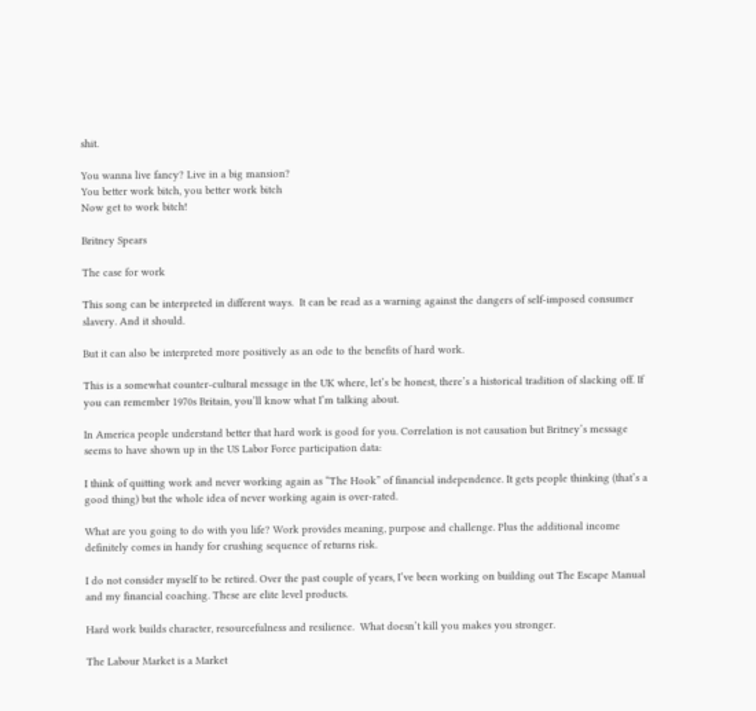shit.

You wanna live fancy? Live in a big mansion?
You better work bitch, you better work bitch
Now get to work bitch!

Britney Spears

The case for work

This song can be interpreted in different ways.  It can be read as a warning against the dangers of self-imposed consumer slavery. And it should.

But it can also be interpreted more positively as an ode to the benefits of hard work.

This is a somewhat counter-cultural message in the UK where, let’s be honest, there’s a historical tradition of slacking off. If you can remember 1970s Britain, you’ll know what I’m talking about.

In America people understand better that hard work is good for you. Correlation is not causation but Britney’s message seems to have shown up in the US Labor Force participation data:

I think of quitting work and never working again as “The Hook” of financial independence. It gets people thinking (that’s a good thing) but the whole idea of never working again is over-rated.

What are you going to do with you life? Work provides meaning, purpose and challenge. Plus the additional income definitely comes in handy for crushing sequence of returns risk.

I do not consider myself to be retired. Over the past couple of years, I’ve been working on building out The Escape Manual and my financial coaching. These are elite level products.

Hard work builds character, resourcefulness and resilience.  What doesn’t kill you makes you stronger.

The Labour Market is a Market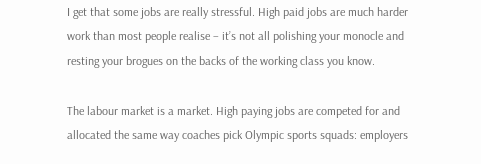I get that some jobs are really stressful. High paid jobs are much harder work than most people realise – it’s not all polishing your monocle and resting your brogues on the backs of the working class you know.

The labour market is a market. High paying jobs are competed for and allocated the same way coaches pick Olympic sports squads: employers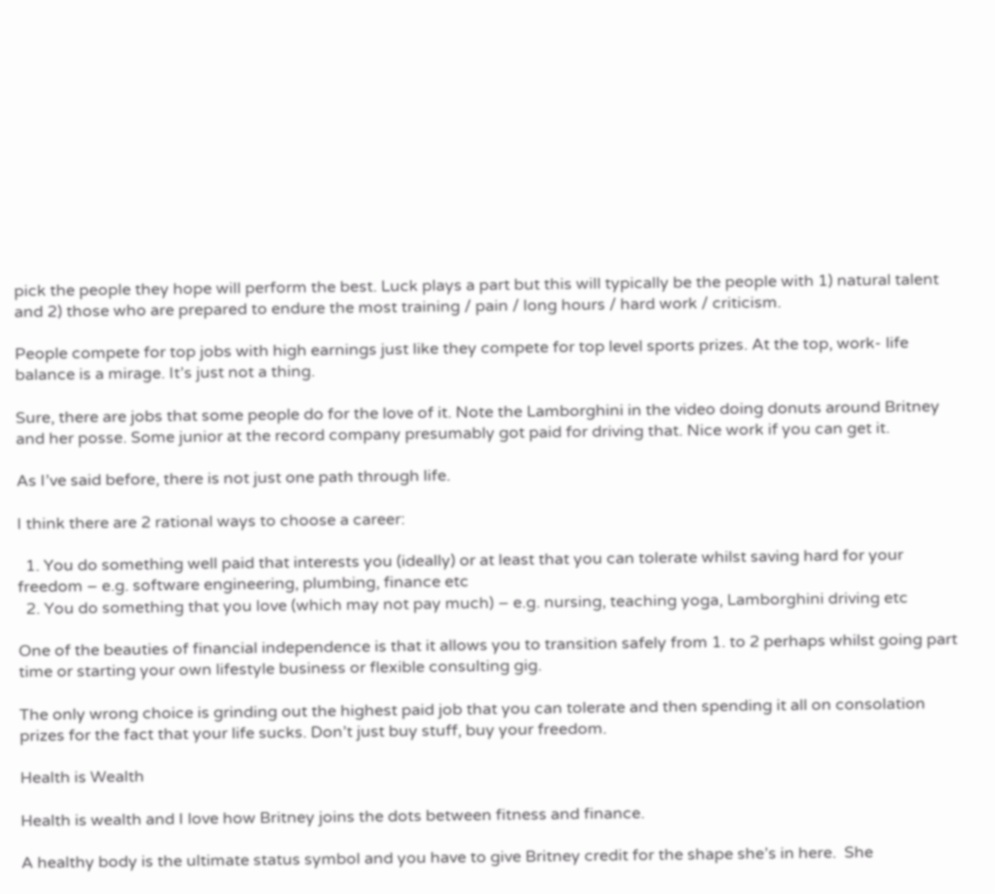pick the people they hope will perform the best. Luck plays a part but this will typically be the people with 1) natural talent and 2) those who are prepared to endure the most training / pain / long hours / hard work / criticism.

People compete for top jobs with high earnings just like they compete for top level sports prizes. At the top, work- life balance is a mirage. It’s just not a thing.

Sure, there are jobs that some people do for the love of it. Note the Lamborghini in the video doing donuts around Britney and her posse. Some junior at the record company presumably got paid for driving that. Nice work if you can get it.

As I’ve said before, there is not just one path through life.

I think there are 2 rational ways to choose a career:

  1. You do something well paid that interests you (ideally) or at least that you can tolerate whilst saving hard for your freedom – e.g. software engineering, plumbing, finance etc
  2. You do something that you love (which may not pay much) – e.g. nursing, teaching yoga, Lamborghini driving etc

One of the beauties of financial independence is that it allows you to transition safely from 1. to 2 perhaps whilst going part time or starting your own lifestyle business or flexible consulting gig.

The only wrong choice is grinding out the highest paid job that you can tolerate and then spending it all on consolation prizes for the fact that your life sucks. Don’t just buy stuff, buy your freedom.

Health is Wealth

Health is wealth and I love how Britney joins the dots between fitness and finance.

A healthy body is the ultimate status symbol and you have to give Britney credit for the shape she’s in here.  She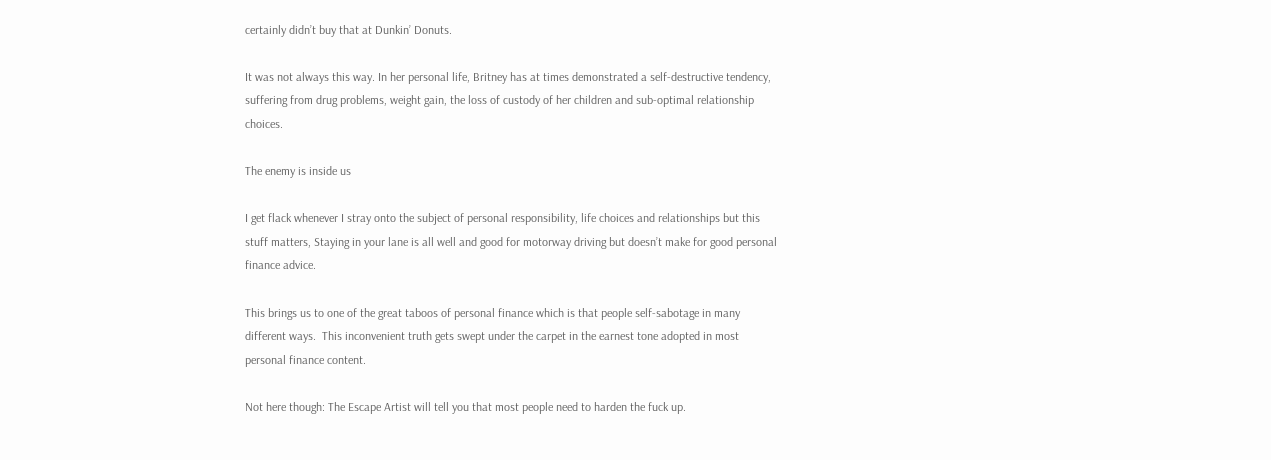certainly didn’t buy that at Dunkin’ Donuts.

It was not always this way. In her personal life, Britney has at times demonstrated a self-destructive tendency, suffering from drug problems, weight gain, the loss of custody of her children and sub-optimal relationship choices.

The enemy is inside us

I get flack whenever I stray onto the subject of personal responsibility, life choices and relationships but this stuff matters, Staying in your lane is all well and good for motorway driving but doesn’t make for good personal finance advice.

This brings us to one of the great taboos of personal finance which is that people self-sabotage in many different ways.  This inconvenient truth gets swept under the carpet in the earnest tone adopted in most personal finance content.

Not here though: The Escape Artist will tell you that most people need to harden the fuck up.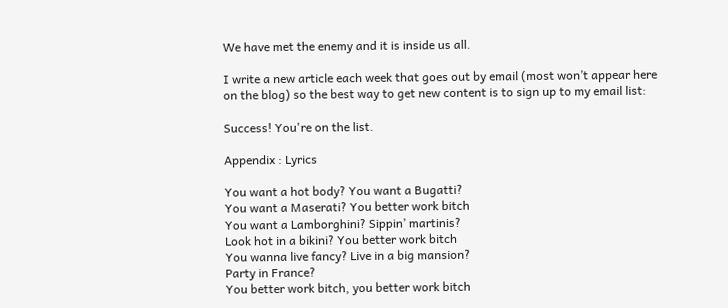We have met the enemy and it is inside us all.

I write a new article each week that goes out by email (most won’t appear here on the blog) so the best way to get new content is to sign up to my email list:

Success! You're on the list.

Appendix : Lyrics

You want a hot body? You want a Bugatti?
You want a Maserati? You better work bitch
You want a Lamborghini? Sippin’ martinis?
Look hot in a bikini? You better work bitch
You wanna live fancy? Live in a big mansion?
Party in France?
You better work bitch, you better work bitch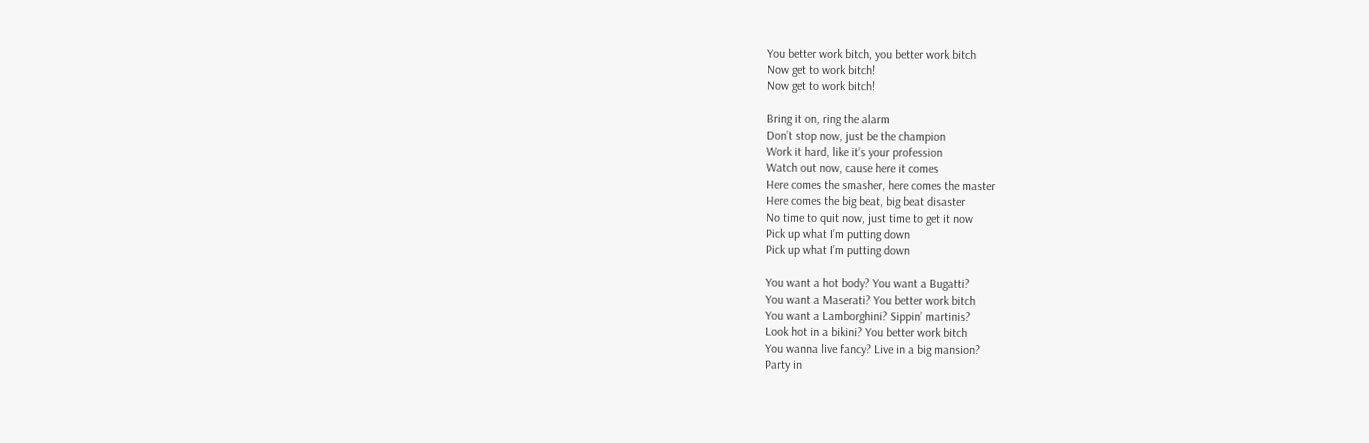You better work bitch, you better work bitch
Now get to work bitch!
Now get to work bitch!

Bring it on, ring the alarm
Don’t stop now, just be the champion
Work it hard, like it’s your profession
Watch out now, cause here it comes
Here comes the smasher, here comes the master
Here comes the big beat, big beat disaster
No time to quit now, just time to get it now
Pick up what I’m putting down
Pick up what I’m putting down

You want a hot body? You want a Bugatti?
You want a Maserati? You better work bitch
You want a Lamborghini? Sippin’ martinis?
Look hot in a bikini? You better work bitch
You wanna live fancy? Live in a big mansion?
Party in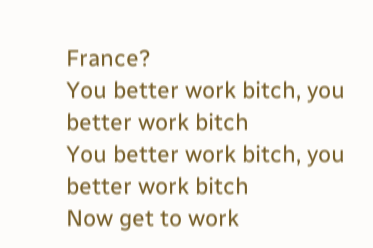France?
You better work bitch, you better work bitch
You better work bitch, you better work bitch
Now get to work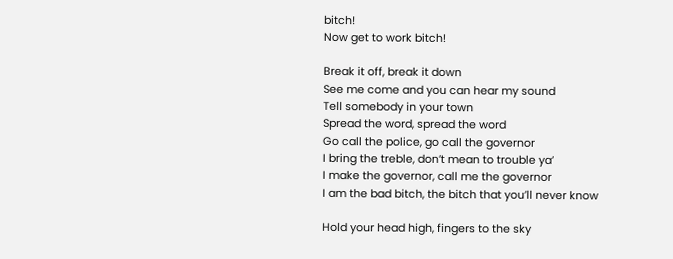bitch!
Now get to work bitch!

Break it off, break it down
See me come and you can hear my sound
Tell somebody in your town
Spread the word, spread the word
Go call the police, go call the governor
I bring the treble, don’t mean to trouble ya’
I make the governor, call me the governor
I am the bad bitch, the bitch that you’ll never know

Hold your head high, fingers to the sky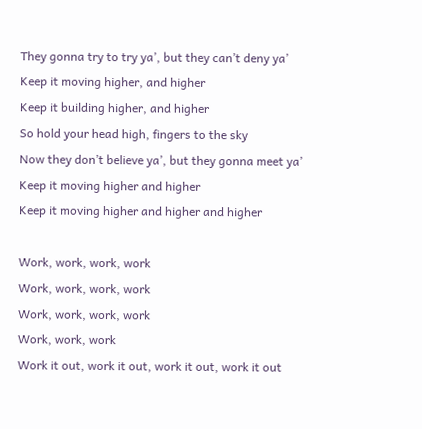They gonna try to try ya’, but they can’t deny ya’
Keep it moving higher, and higher
Keep it building higher, and higher
So hold your head high, fingers to the sky
Now they don’t believe ya’, but they gonna meet ya’
Keep it moving higher and higher
Keep it moving higher and higher and higher

Work, work, work, work
Work, work, work, work
Work, work, work, work
Work, work, work
Work it out, work it out, work it out, work it out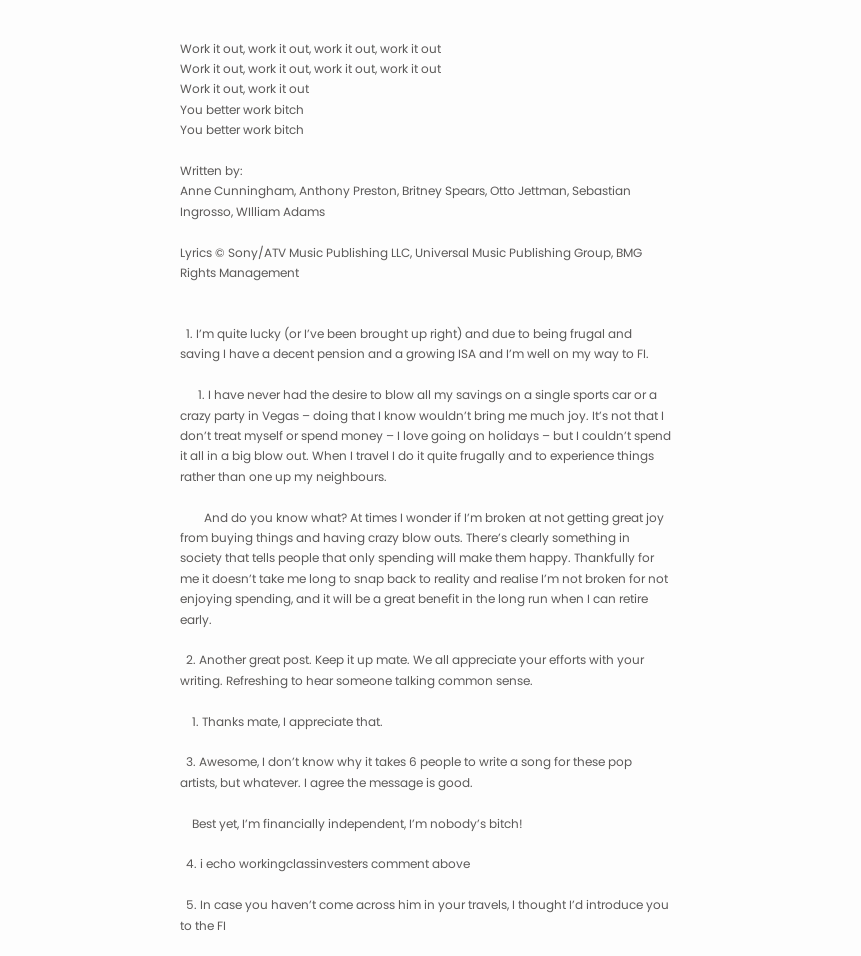Work it out, work it out, work it out, work it out
Work it out, work it out, work it out, work it out
Work it out, work it out
You better work bitch
You better work bitch

Written by:
Anne Cunningham, Anthony Preston, Britney Spears, Otto Jettman, Sebastian Ingrosso, WIlliam Adams

Lyrics © Sony/ATV Music Publishing LLC, Universal Music Publishing Group, BMG Rights Management


  1. I’m quite lucky (or I’ve been brought up right) and due to being frugal and saving I have a decent pension and a growing ISA and I’m well on my way to FI.

      1. I have never had the desire to blow all my savings on a single sports car or a crazy party in Vegas – doing that I know wouldn’t bring me much joy. It’s not that I don’t treat myself or spend money – I love going on holidays – but I couldn’t spend it all in a big blow out. When I travel I do it quite frugally and to experience things rather than one up my neighbours.

        And do you know what? At times I wonder if I’m broken at not getting great joy from buying things and having crazy blow outs. There’s clearly something in society that tells people that only spending will make them happy. Thankfully for me it doesn’t take me long to snap back to reality and realise I’m not broken for not enjoying spending, and it will be a great benefit in the long run when I can retire early.

  2. Another great post. Keep it up mate. We all appreciate your efforts with your writing. Refreshing to hear someone talking common sense.

    1. Thanks mate, I appreciate that.

  3. Awesome, I don’t know why it takes 6 people to write a song for these pop artists, but whatever. I agree the message is good.

    Best yet, I’m financially independent, I’m nobody’s bitch!

  4. i echo workingclassinvesters comment above

  5. In case you haven’t come across him in your travels, I thought I’d introduce you to the FI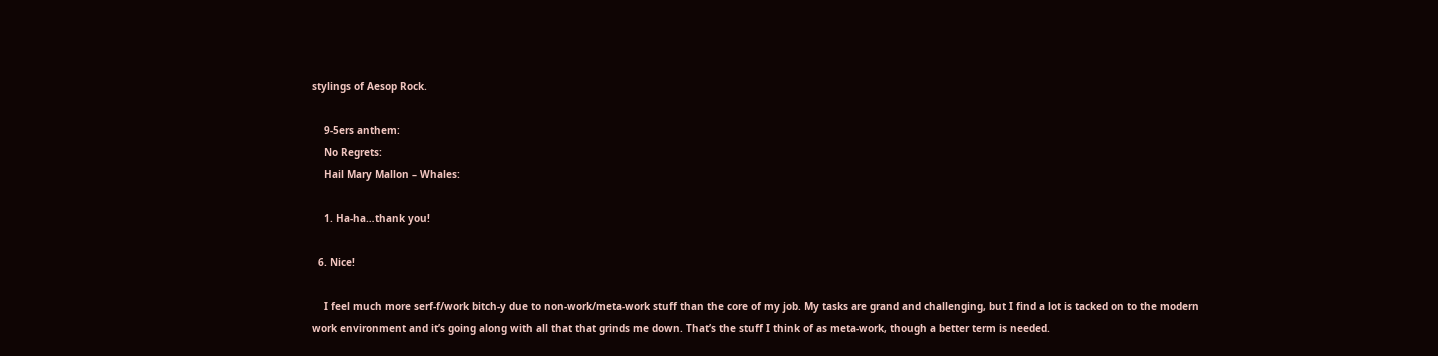stylings of Aesop Rock.

    9-5ers anthem:
    No Regrets:
    Hail Mary Mallon – Whales:

    1. Ha-ha…thank you!

  6. Nice!

    I feel much more serf-f/work bitch-y due to non-work/meta-work stuff than the core of my job. My tasks are grand and challenging, but I find a lot is tacked on to the modern work environment and it’s going along with all that that grinds me down. That’s the stuff I think of as meta-work, though a better term is needed.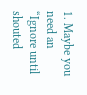1. Maybe you need an “Ignore until shouted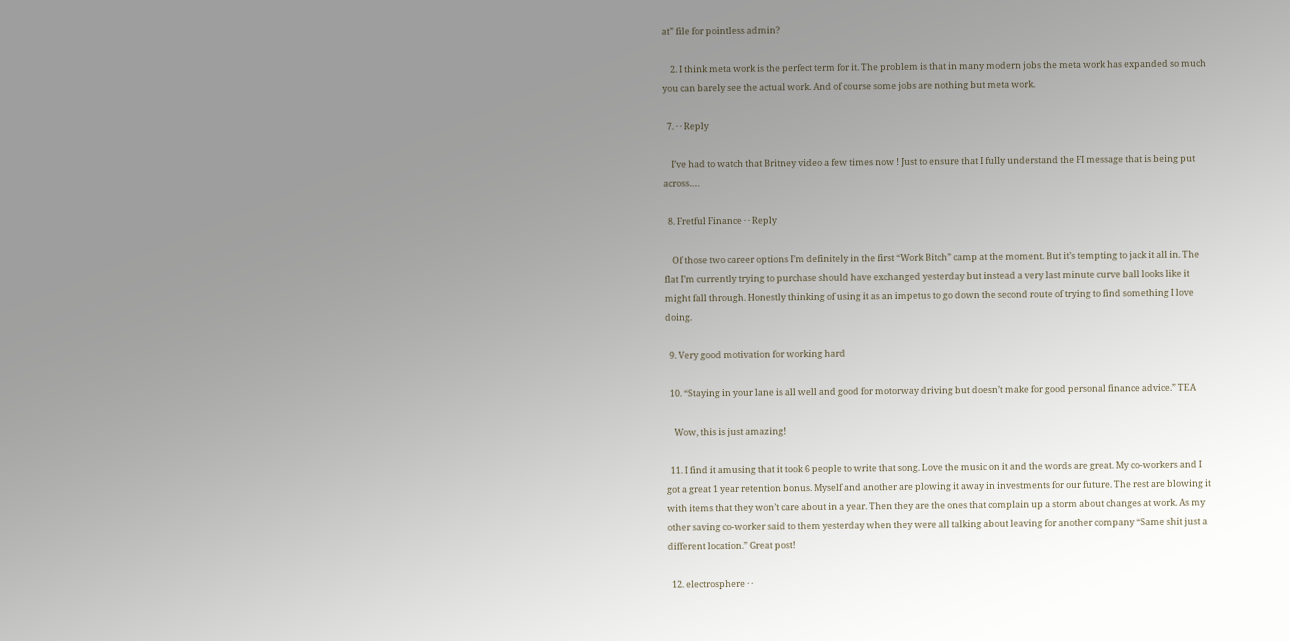at” file for pointless admin?

    2. I think meta work is the perfect term for it. The problem is that in many modern jobs the meta work has expanded so much you can barely see the actual work. And of course some jobs are nothing but meta work.

  7. · · Reply

    I’ve had to watch that Britney video a few times now ! Just to ensure that I fully understand the FI message that is being put across….

  8. Fretful Finance · · Reply

    Of those two career options I’m definitely in the first “Work Bitch” camp at the moment. But it’s tempting to jack it all in. The flat I’m currently trying to purchase should have exchanged yesterday but instead a very last minute curve ball looks like it might fall through. Honestly thinking of using it as an impetus to go down the second route of trying to find something I love doing.

  9. Very good motivation for working hard

  10. “Staying in your lane is all well and good for motorway driving but doesn’t make for good personal finance advice.” TEA

    Wow, this is just amazing!

  11. I find it amusing that it took 6 people to write that song. Love the music on it and the words are great. My co-workers and I got a great 1 year retention bonus. Myself and another are plowing it away in investments for our future. The rest are blowing it with items that they won’t care about in a year. Then they are the ones that complain up a storm about changes at work. As my other saving co-worker said to them yesterday when they were all talking about leaving for another company “Same shit just a different location.” Great post!

  12. electrosphere · ·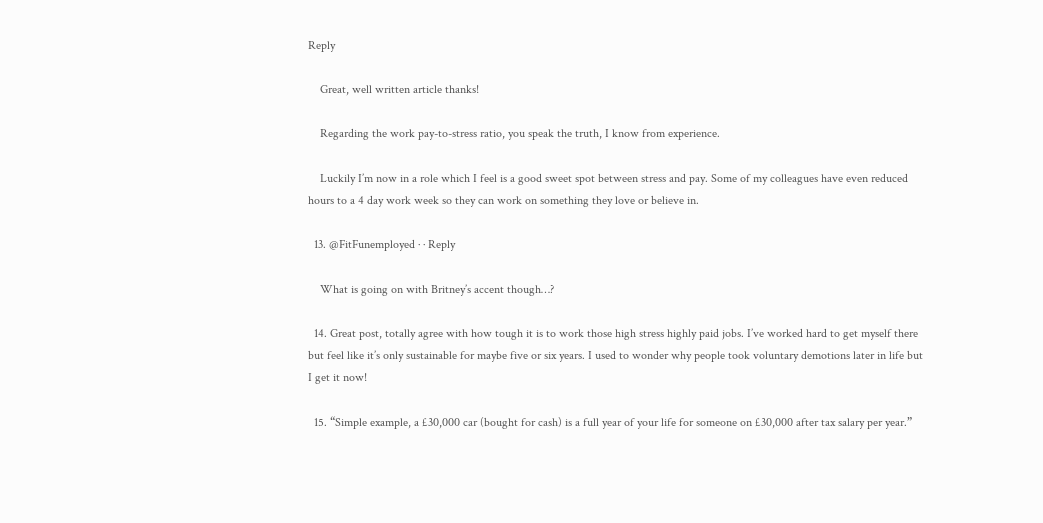Reply

    Great, well written article thanks!

    Regarding the work pay-to-stress ratio, you speak the truth, I know from experience.

    Luckily I’m now in a role which I feel is a good sweet spot between stress and pay. Some of my colleagues have even reduced hours to a 4 day work week so they can work on something they love or believe in.

  13. @FitFunemployed · · Reply

    What is going on with Britney’s accent though…?

  14. Great post, totally agree with how tough it is to work those high stress highly paid jobs. I’ve worked hard to get myself there but feel like it’s only sustainable for maybe five or six years. I used to wonder why people took voluntary demotions later in life but I get it now!

  15. “Simple example, a £30,000 car (bought for cash) is a full year of your life for someone on £30,000 after tax salary per year.”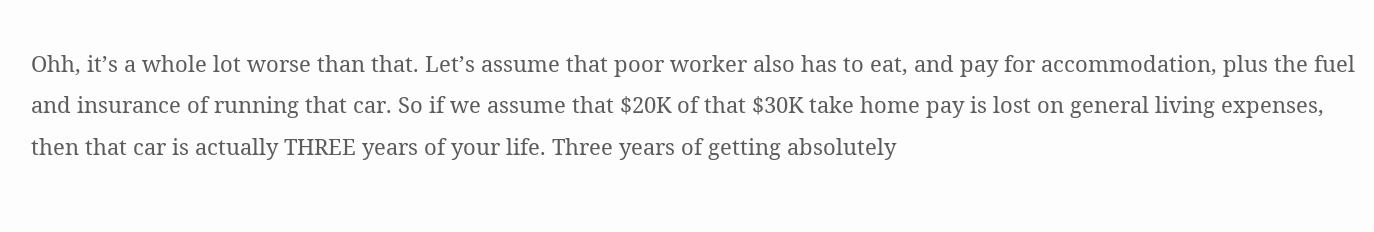Ohh, it’s a whole lot worse than that. Let’s assume that poor worker also has to eat, and pay for accommodation, plus the fuel and insurance of running that car. So if we assume that $20K of that $30K take home pay is lost on general living expenses, then that car is actually THREE years of your life. Three years of getting absolutely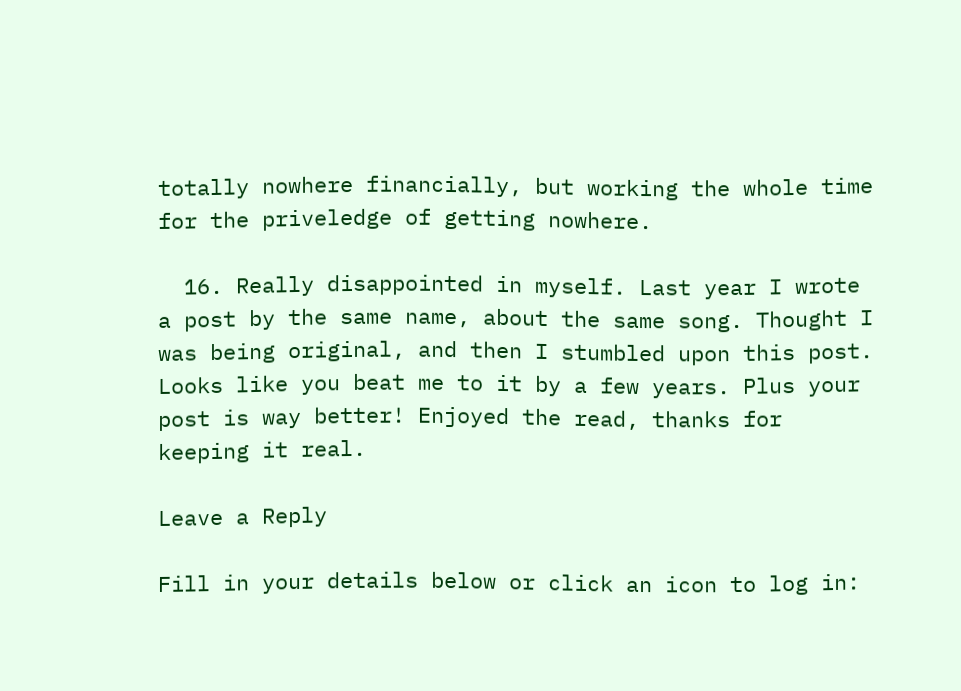totally nowhere financially, but working the whole time for the priveledge of getting nowhere.

  16. Really disappointed in myself. Last year I wrote a post by the same name, about the same song. Thought I was being original, and then I stumbled upon this post. Looks like you beat me to it by a few years. Plus your post is way better! Enjoyed the read, thanks for keeping it real.

Leave a Reply

Fill in your details below or click an icon to log in: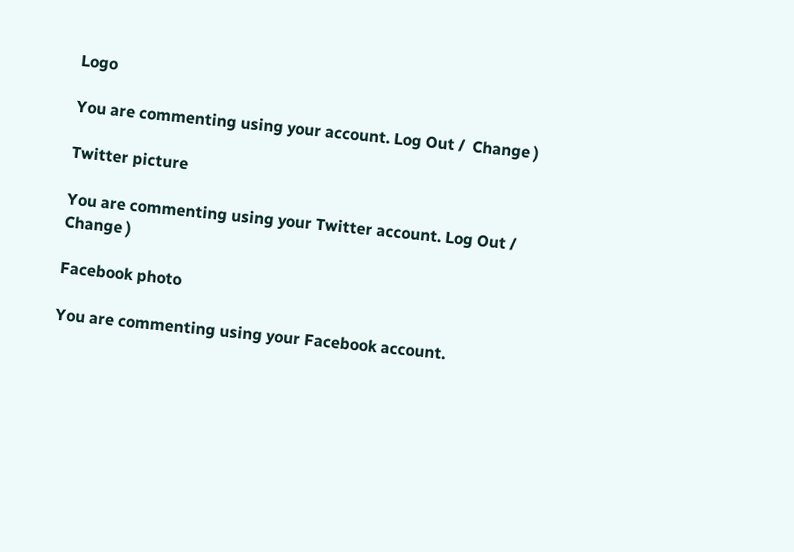Logo

You are commenting using your account. Log Out /  Change )

Twitter picture

You are commenting using your Twitter account. Log Out /  Change )

Facebook photo

You are commenting using your Facebook account.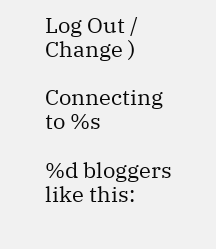Log Out /  Change )

Connecting to %s

%d bloggers like this: